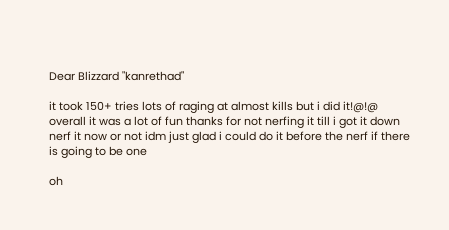Dear Blizzard "kanrethad"

it took 150+ tries lots of raging at almost kills but i did it!@!@
overall it was a lot of fun thanks for not nerfing it till i got it down
nerf it now or not idm just glad i could do it before the nerf if there is going to be one

oh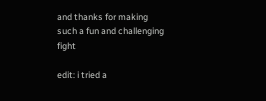and thanks for making such a fun and challenging fight

edit: i tried a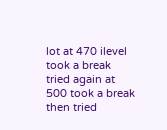lot at 470 ilevel took a break tried again at 500 took a break then tried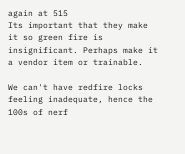again at 515
Its important that they make it so green fire is insignificant. Perhaps make it a vendor item or trainable.

We can't have redfire locks feeling inadequate, hence the 100s of nerf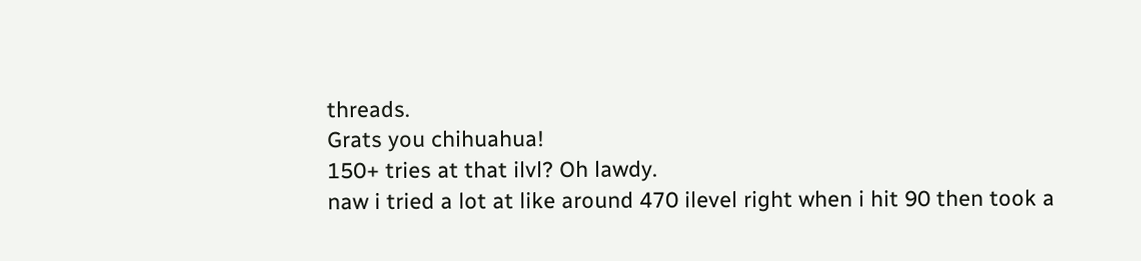threads.
Grats you chihuahua!
150+ tries at that ilvl? Oh lawdy.
naw i tried a lot at like around 470 ilevel right when i hit 90 then took a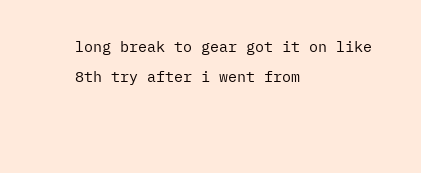long break to gear got it on like 8th try after i went from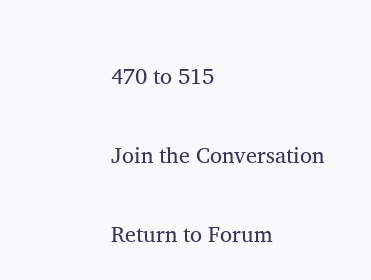470 to 515

Join the Conversation

Return to Forum